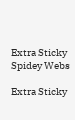Extra Sticky Spidey Webs

Extra Sticky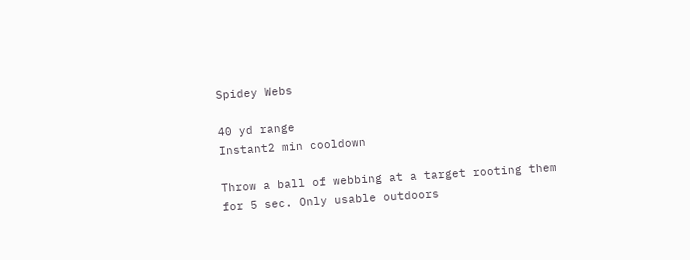Spidey Webs

40 yd range
Instant2 min cooldown

Throw a ball of webbing at a target rooting them for 5 sec. Only usable outdoors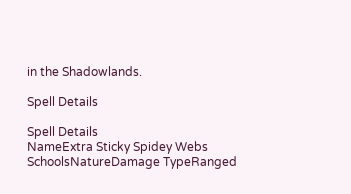in the Shadowlands.

Spell Details

Spell Details
NameExtra Sticky Spidey Webs
SchoolsNatureDamage TypeRanged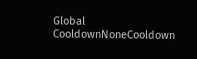Global CooldownNoneCooldown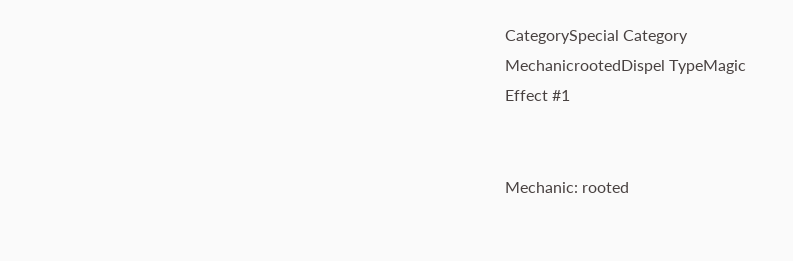CategorySpecial Category
MechanicrootedDispel TypeMagic
Effect #1


Mechanic: rooted